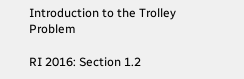Introduction to the Trolley Problem

RI 2016: Section 1.2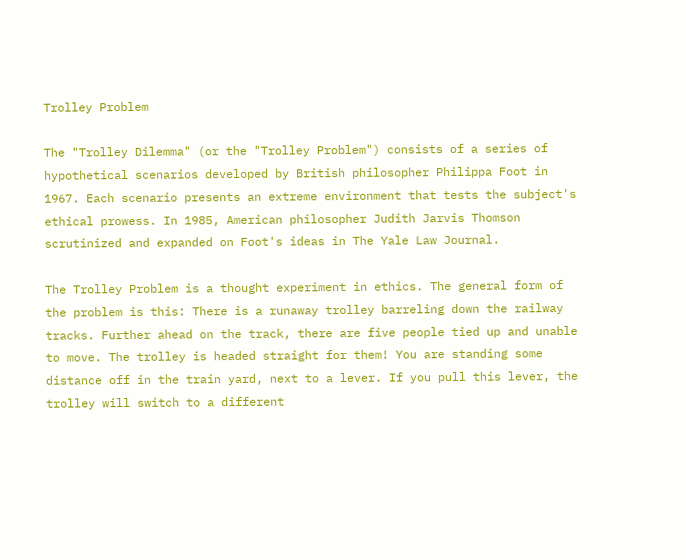Trolley Problem

The "Trolley Dilemma" (or the "Trolley Problem") consists of a series of hypothetical scenarios developed by British philosopher Philippa Foot in 1967. Each scenario presents an extreme environment that tests the subject's ethical prowess. In 1985, American philosopher Judith Jarvis Thomson scrutinized and expanded on Foot's ideas in The Yale Law Journal.

The Trolley Problem is a thought experiment in ethics. The general form of the problem is this: There is a runaway trolley barreling down the railway tracks. Further ahead on the track, there are five people tied up and unable to move. The trolley is headed straight for them! You are standing some distance off in the train yard, next to a lever. If you pull this lever, the trolley will switch to a different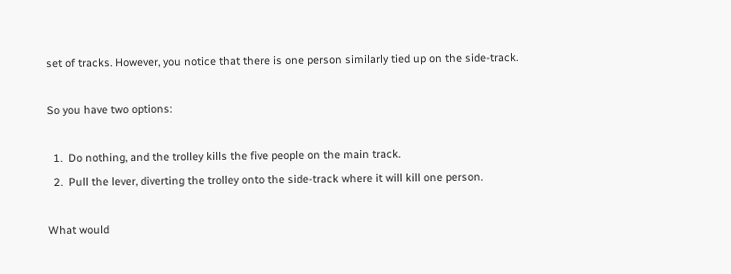set of tracks. However, you notice that there is one person similarly tied up on the side-track.

So you have two options:

  1.  Do nothing, and the trolley kills the five people on the main track.
  2.  Pull the lever, diverting the trolley onto the side-track where it will kill one person.

What would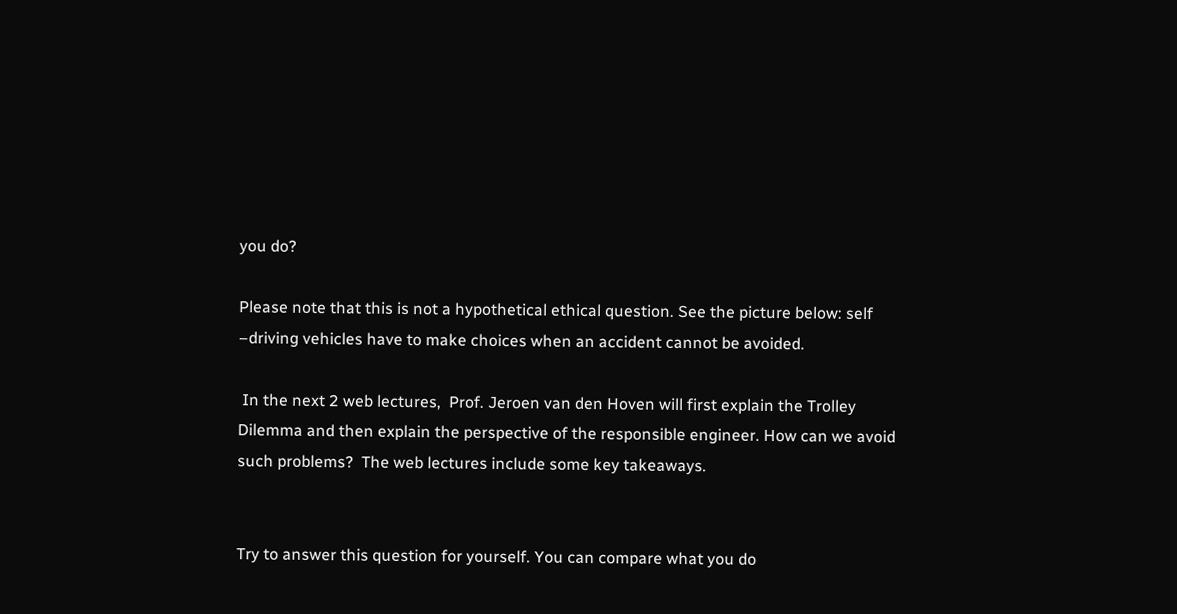you do?

Please note that this is not a hypothetical ethical question. See the picture below: self –driving vehicles have to make choices when an accident cannot be avoided.

 In the next 2 web lectures,  Prof. Jeroen van den Hoven will first explain the Trolley Dilemma and then explain the perspective of the responsible engineer. How can we avoid such problems?  The web lectures include some key takeaways.


Try to answer this question for yourself. You can compare what you do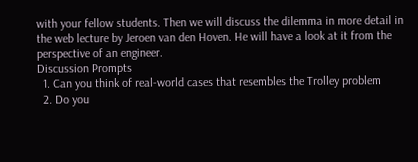with your fellow students. Then we will discuss the dilemma in more detail in the web lecture by Jeroen van den Hoven. He will have a look at it from the perspective of an engineer.
Discussion Prompts
  1. Can you think of real-world cases that resembles the Trolley problem
  2. Do you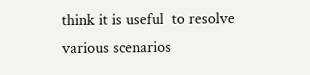think it is useful  to resolve various scenarios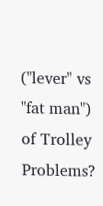("lever" vs "fat man") of Trolley Problems?